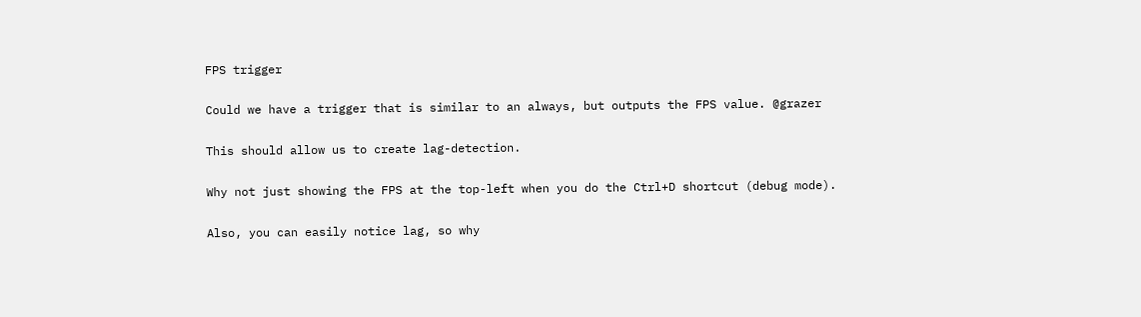FPS trigger

Could we have a trigger that is similar to an always, but outputs the FPS value. @grazer

This should allow us to create lag-detection.

Why not just showing the FPS at the top-left when you do the Ctrl+D shortcut (debug mode).

Also, you can easily notice lag, so why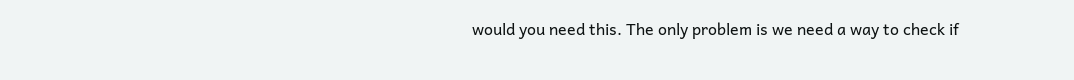would you need this. The only problem is we need a way to check if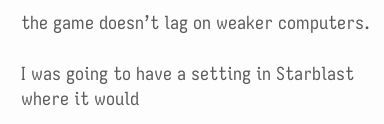the game doesn’t lag on weaker computers.

I was going to have a setting in Starblast where it would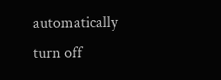automatically turn off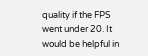quality if the FPS went under 20. It would be helpful in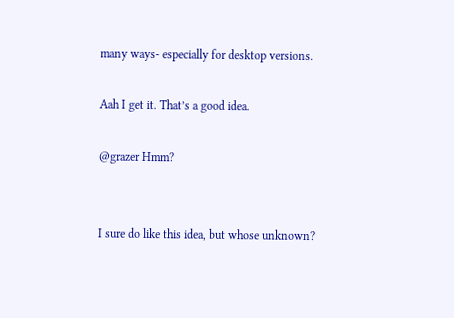many ways- especially for desktop versions.

Aah I get it. That’s a good idea.

@grazer Hmm?


I sure do like this idea, but whose unknown?